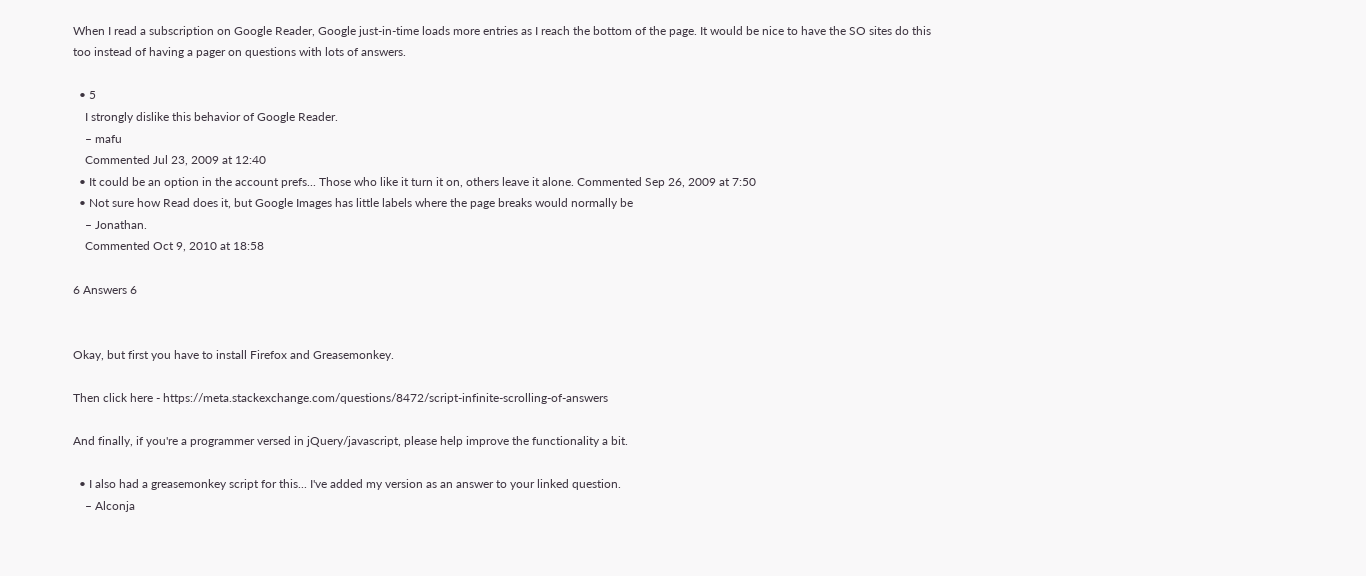When I read a subscription on Google Reader, Google just-in-time loads more entries as I reach the bottom of the page. It would be nice to have the SO sites do this too instead of having a pager on questions with lots of answers.

  • 5
    I strongly dislike this behavior of Google Reader.
    – mafu
    Commented Jul 23, 2009 at 12:40
  • It could be an option in the account prefs... Those who like it turn it on, others leave it alone. Commented Sep 26, 2009 at 7:50
  • Not sure how Read does it, but Google Images has little labels where the page breaks would normally be
    – Jonathan.
    Commented Oct 9, 2010 at 18:58

6 Answers 6


Okay, but first you have to install Firefox and Greasemonkey.

Then click here - https://meta.stackexchange.com/questions/8472/script-infinite-scrolling-of-answers

And finally, if you're a programmer versed in jQuery/javascript, please help improve the functionality a bit.

  • I also had a greasemonkey script for this... I've added my version as an answer to your linked question.
    – Alconja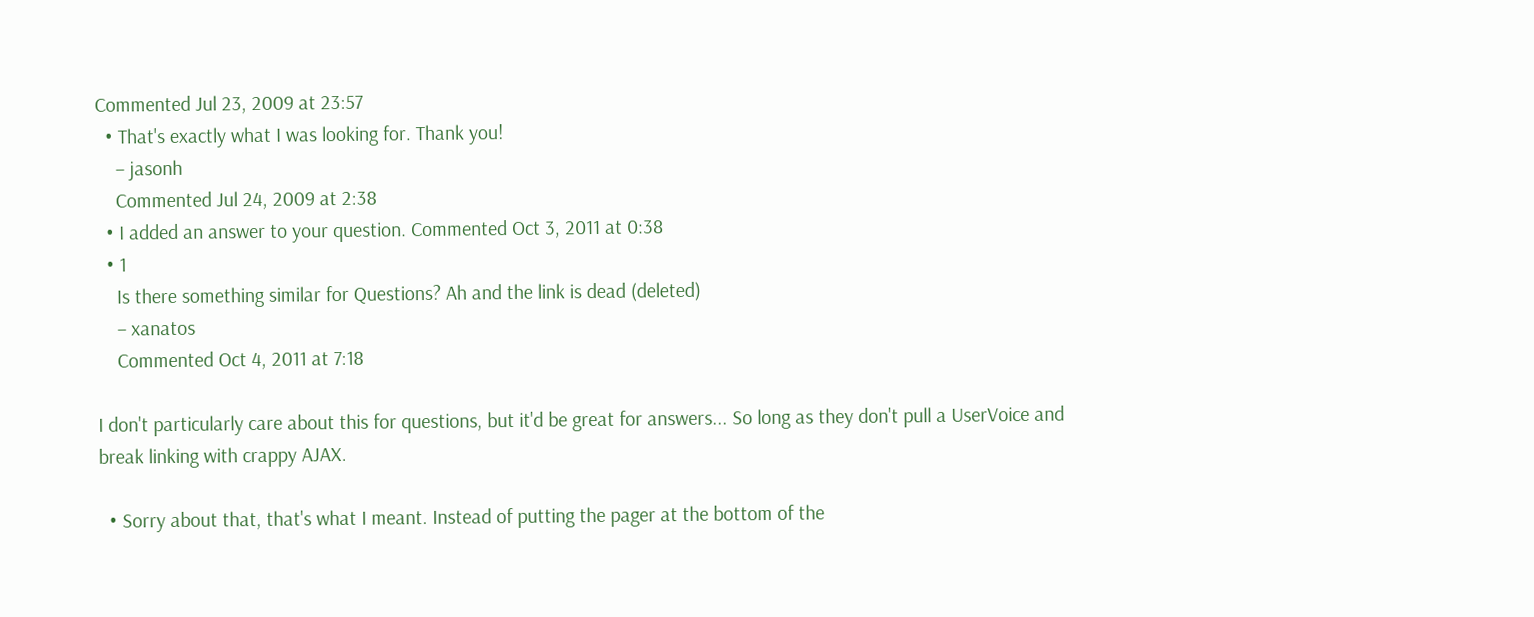Commented Jul 23, 2009 at 23:57
  • That's exactly what I was looking for. Thank you!
    – jasonh
    Commented Jul 24, 2009 at 2:38
  • I added an answer to your question. Commented Oct 3, 2011 at 0:38
  • 1
    Is there something similar for Questions? Ah and the link is dead (deleted)
    – xanatos
    Commented Oct 4, 2011 at 7:18

I don't particularly care about this for questions, but it'd be great for answers... So long as they don't pull a UserVoice and break linking with crappy AJAX.

  • Sorry about that, that's what I meant. Instead of putting the pager at the bottom of the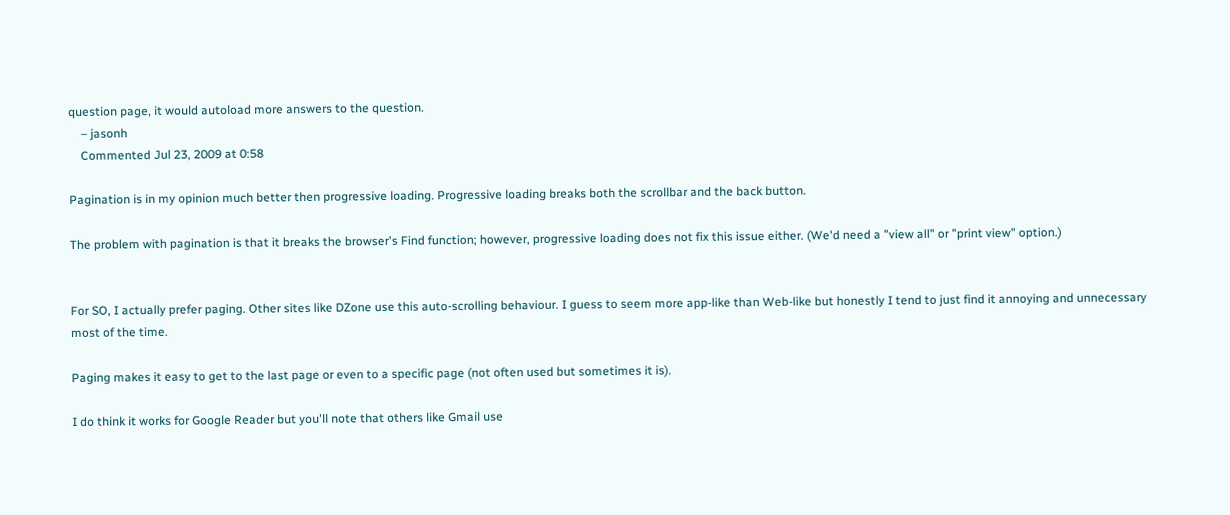question page, it would autoload more answers to the question.
    – jasonh
    Commented Jul 23, 2009 at 0:58

Pagination is in my opinion much better then progressive loading. Progressive loading breaks both the scrollbar and the back button.

The problem with pagination is that it breaks the browser's Find function; however, progressive loading does not fix this issue either. (We'd need a "view all" or "print view" option.)


For SO, I actually prefer paging. Other sites like DZone use this auto-scrolling behaviour. I guess to seem more app-like than Web-like but honestly I tend to just find it annoying and unnecessary most of the time.

Paging makes it easy to get to the last page or even to a specific page (not often used but sometimes it is).

I do think it works for Google Reader but you'll note that others like Gmail use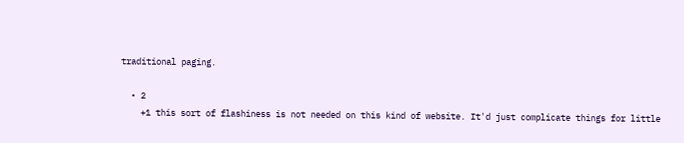traditional paging.

  • 2
    +1 this sort of flashiness is not needed on this kind of website. It'd just complicate things for little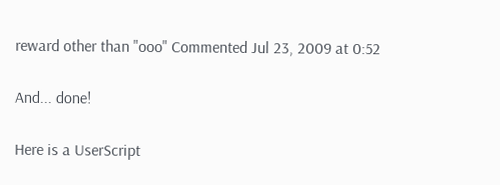reward other than "ooo" Commented Jul 23, 2009 at 0:52

And... done!

Here is a UserScript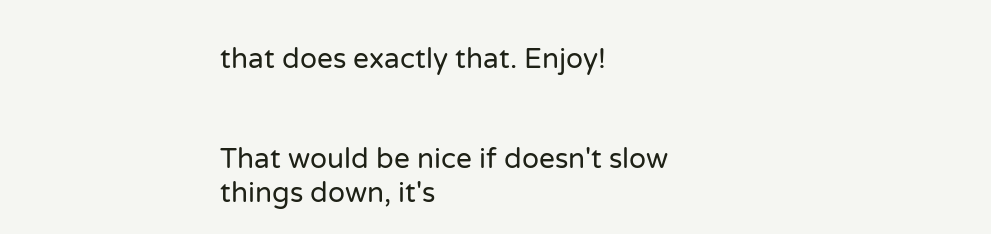that does exactly that. Enjoy!


That would be nice if doesn't slow things down, it's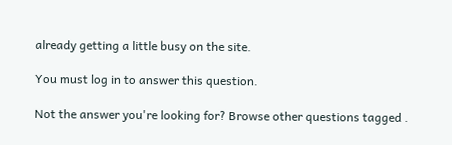already getting a little busy on the site.

You must log in to answer this question.

Not the answer you're looking for? Browse other questions tagged .